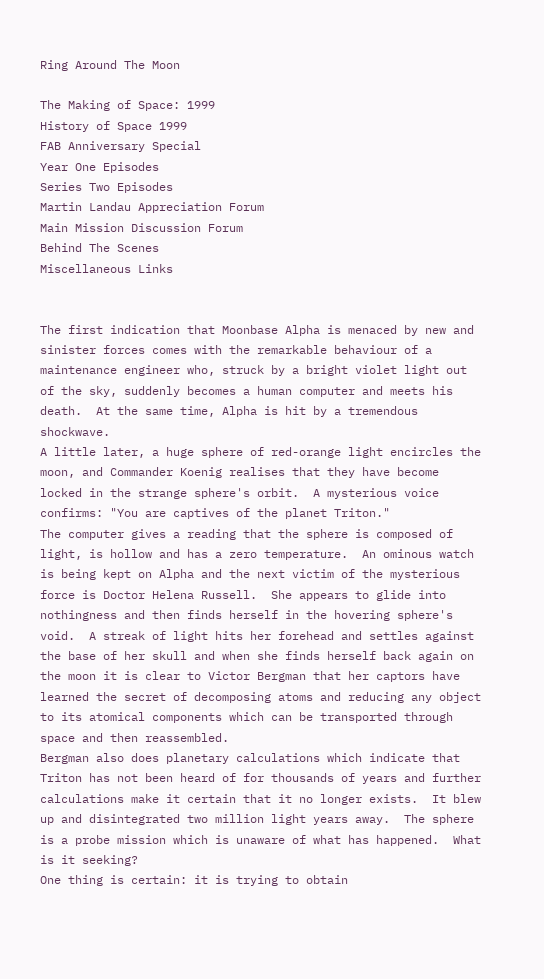Ring Around The Moon

The Making of Space: 1999
History of Space 1999
FAB Anniversary Special
Year One Episodes
Series Two Episodes
Martin Landau Appreciation Forum
Main Mission Discussion Forum
Behind The Scenes
Miscellaneous Links


The first indication that Moonbase Alpha is menaced by new and sinister forces comes with the remarkable behaviour of a maintenance engineer who, struck by a bright violet light out of the sky, suddenly becomes a human computer and meets his death.  At the same time, Alpha is hit by a tremendous shockwave.
A little later, a huge sphere of red-orange light encircles the moon, and Commander Koenig realises that they have become locked in the strange sphere's orbit.  A mysterious voice confirms: "You are captives of the planet Triton."
The computer gives a reading that the sphere is composed of light, is hollow and has a zero temperature.  An ominous watch is being kept on Alpha and the next victim of the mysterious force is Doctor Helena Russell.  She appears to glide into nothingness and then finds herself in the hovering sphere's void.  A streak of light hits her forehead and settles against the base of her skull and when she finds herself back again on the moon it is clear to Victor Bergman that her captors have learned the secret of decomposing atoms and reducing any object to its atomical components which can be transported through space and then reassembled.
Bergman also does planetary calculations which indicate that Triton has not been heard of for thousands of years and further calculations make it certain that it no longer exists.  It blew up and disintegrated two million light years away.  The sphere is a probe mission which is unaware of what has happened.  What is it seeking?
One thing is certain: it is trying to obtain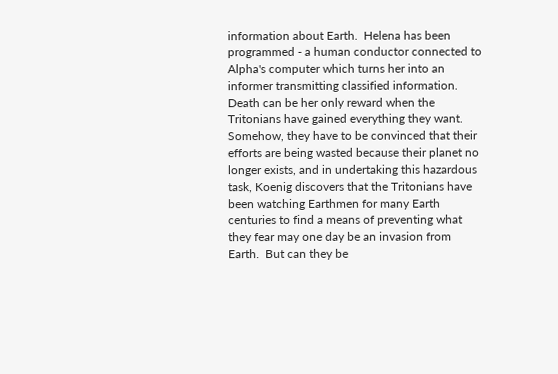information about Earth.  Helena has been programmed - a human conductor connected to Alpha's computer which turns her into an informer transmitting classified information.  Death can be her only reward when the Tritonians have gained everything they want.
Somehow, they have to be convinced that their efforts are being wasted because their planet no longer exists, and in undertaking this hazardous task, Koenig discovers that the Tritonians have been watching Earthmen for many Earth centuries to find a means of preventing what they fear may one day be an invasion from Earth.  But can they be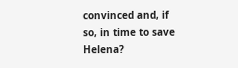convinced and, if so, in time to save Helena?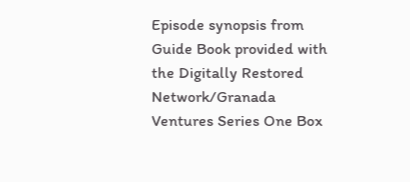Episode synopsis from Guide Book provided with the Digitally Restored Network/Granada Ventures Series One Box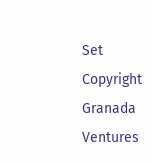Set
Copyright Granada Ventures